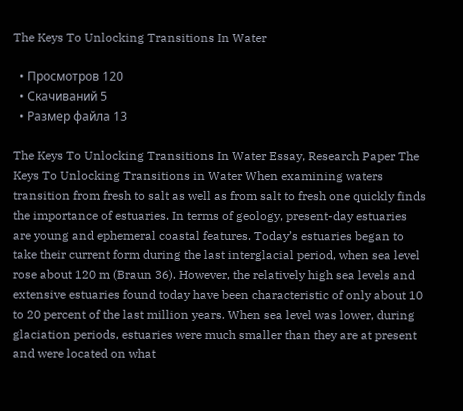The Keys To Unlocking Transitions In Water

  • Просмотров 120
  • Скачиваний 5
  • Размер файла 13

The Keys To Unlocking Transitions In Water Essay, Research Paper The Keys To Unlocking Transitions in Water When examining waters transition from fresh to salt as well as from salt to fresh one quickly finds the importance of estuaries. In terms of geology, present-day estuaries are young and ephemeral coastal features. Today’s estuaries began to take their current form during the last interglacial period, when sea level rose about 120 m (Braun 36). However, the relatively high sea levels and extensive estuaries found today have been characteristic of only about 10 to 20 percent of the last million years. When sea level was lower, during glaciation periods, estuaries were much smaller than they are at present and were located on what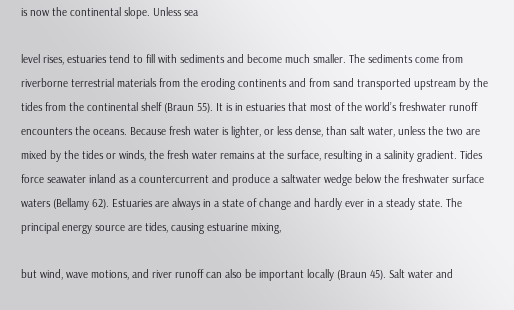is now the continental slope. Unless sea

level rises, estuaries tend to fill with sediments and become much smaller. The sediments come from riverborne terrestrial materials from the eroding continents and from sand transported upstream by the tides from the continental shelf (Braun 55). It is in estuaries that most of the world’s freshwater runoff encounters the oceans. Because fresh water is lighter, or less dense, than salt water, unless the two are mixed by the tides or winds, the fresh water remains at the surface, resulting in a salinity gradient. Tides force seawater inland as a countercurrent and produce a saltwater wedge below the freshwater surface waters (Bellamy 62). Estuaries are always in a state of change and hardly ever in a steady state. The principal energy source are tides, causing estuarine mixing,

but wind, wave motions, and river runoff can also be important locally (Braun 45). Salt water and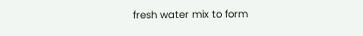fresh water mix to form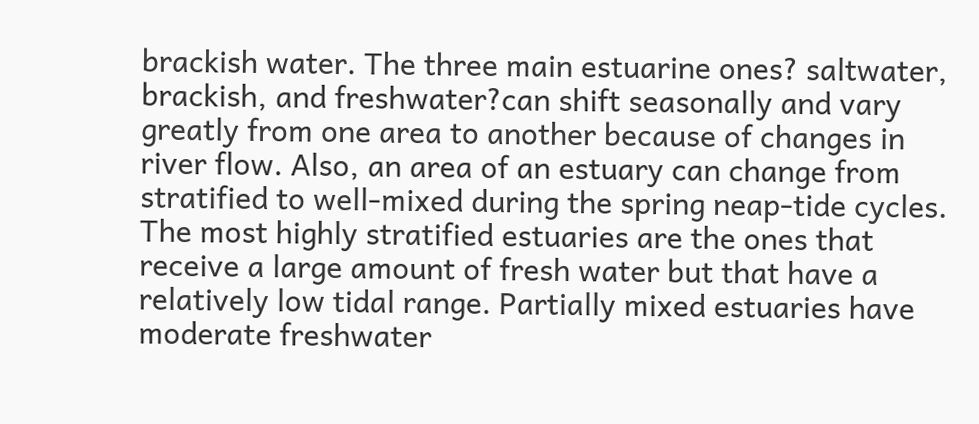brackish water. The three main estuarine ones? saltwater, brackish, and freshwater?can shift seasonally and vary greatly from one area to another because of changes in river flow. Also, an area of an estuary can change from stratified to well-mixed during the spring neap-tide cycles. The most highly stratified estuaries are the ones that receive a large amount of fresh water but that have a relatively low tidal range. Partially mixed estuaries have moderate freshwater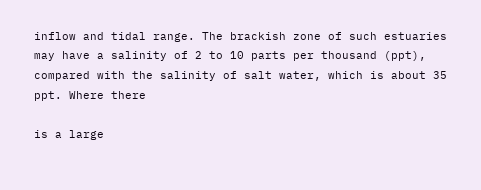inflow and tidal range. The brackish zone of such estuaries may have a salinity of 2 to 10 parts per thousand (ppt), compared with the salinity of salt water, which is about 35 ppt. Where there

is a large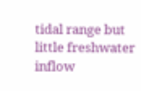tidal range but little freshwater inflow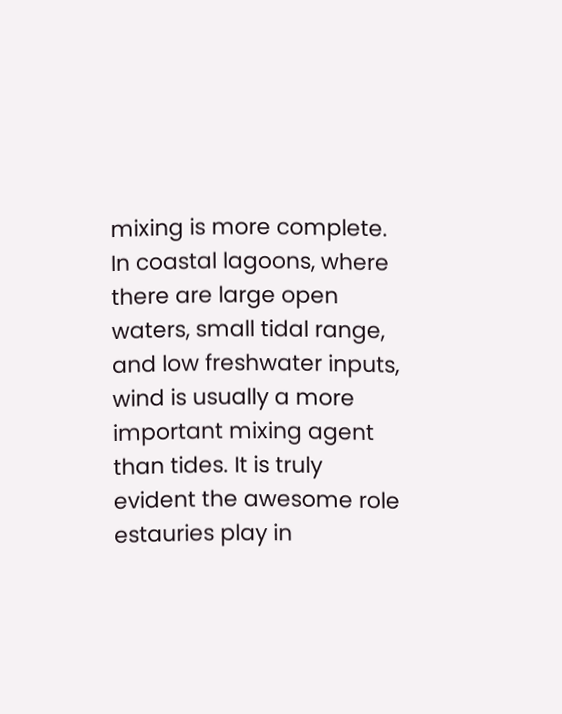mixing is more complete. In coastal lagoons, where there are large open waters, small tidal range, and low freshwater inputs, wind is usually a more important mixing agent than tides. It is truly evident the awesome role estauries play in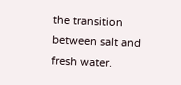the transition between salt and fresh water.